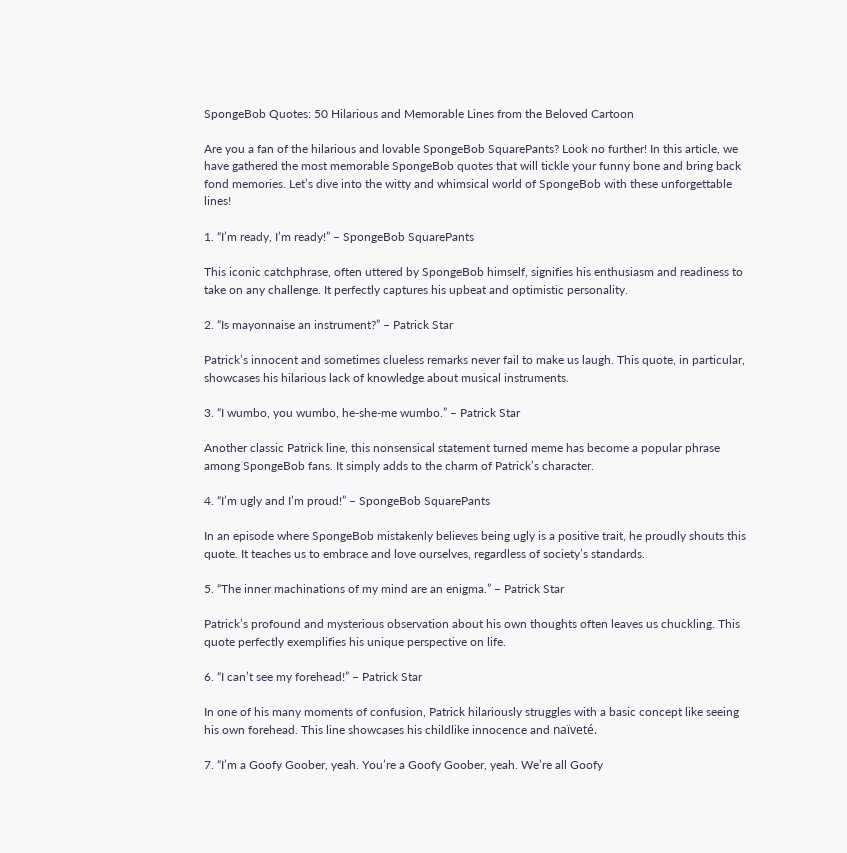SpongeBob Quotes: 50 Hilarious and Memorable Lines from the Beloved Cartoon

Are you a fan of the hilarious and lovable SpongeBob SquarePants? Look no further! In this article, we have gathered the most memorable SpongeBob quotes that will tickle your funny bone and bring back fond memories. Let’s dive into the witty and whimsical world of SpongeBob with these unforgettable lines!

1. “I’m ready, I’m ready!” – SpongeBob SquarePants

This iconic catchphrase, often uttered by SpongeBob himself, signifies his enthusiasm and readiness to take on any challenge. It perfectly captures his upbeat and optimistic personality.

2. “Is mayonnaise an instrument?” – Patrick Star

Patrick’s innocent and sometimes clueless remarks never fail to make us laugh. This quote, in particular, showcases his hilarious lack of knowledge about musical instruments.

3. “I wumbo, you wumbo, he-she-me wumbo.” – Patrick Star

Another classic Patrick line, this nonsensical statement turned meme has become a popular phrase among SpongeBob fans. It simply adds to the charm of Patrick’s character.

4. “I’m ugly and I’m proud!” – SpongeBob SquarePants

In an episode where SpongeBob mistakenly believes being ugly is a positive trait, he proudly shouts this quote. It teaches us to embrace and love ourselves, regardless of society’s standards.

5. “The inner machinations of my mind are an enigma.” – Patrick Star

Patrick’s profound and mysterious observation about his own thoughts often leaves us chuckling. This quote perfectly exemplifies his unique perspective on life.

6. “I can’t see my forehead!” – Patrick Star

In one of his many moments of confusion, Patrick hilariously struggles with a basic concept like seeing his own forehead. This line showcases his childlike innocence and naïveté.

7. “I’m a Goofy Goober, yeah. You’re a Goofy Goober, yeah. We’re all Goofy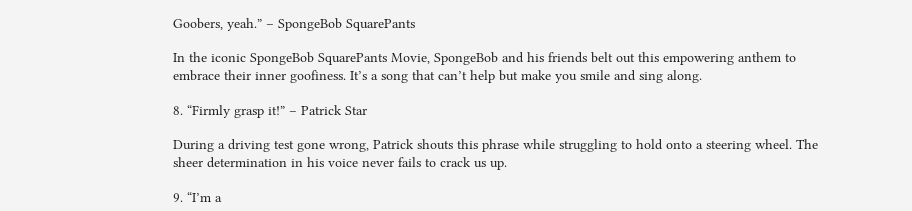Goobers, yeah.” – SpongeBob SquarePants

In the iconic SpongeBob SquarePants Movie, SpongeBob and his friends belt out this empowering anthem to embrace their inner goofiness. It’s a song that can’t help but make you smile and sing along.

8. “Firmly grasp it!” – Patrick Star

During a driving test gone wrong, Patrick shouts this phrase while struggling to hold onto a steering wheel. The sheer determination in his voice never fails to crack us up.

9. “I’m a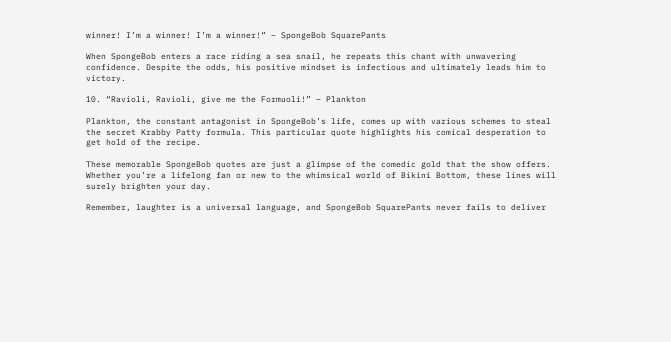winner! I’m a winner! I’m a winner!” – SpongeBob SquarePants

When SpongeBob enters a race riding a sea snail, he repeats this chant with unwavering confidence. Despite the odds, his positive mindset is infectious and ultimately leads him to victory.

10. “Ravioli, Ravioli, give me the Formuoli!” – Plankton

Plankton, the constant antagonist in SpongeBob’s life, comes up with various schemes to steal the secret Krabby Patty formula. This particular quote highlights his comical desperation to get hold of the recipe.

These memorable SpongeBob quotes are just a glimpse of the comedic gold that the show offers. Whether you’re a lifelong fan or new to the whimsical world of Bikini Bottom, these lines will surely brighten your day.

Remember, laughter is a universal language, and SpongeBob SquarePants never fails to deliver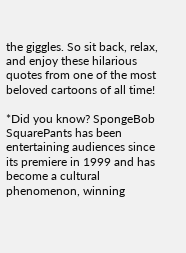the giggles. So sit back, relax, and enjoy these hilarious quotes from one of the most beloved cartoons of all time!

*Did you know? SpongeBob SquarePants has been entertaining audiences since its premiere in 1999 and has become a cultural phenomenon, winning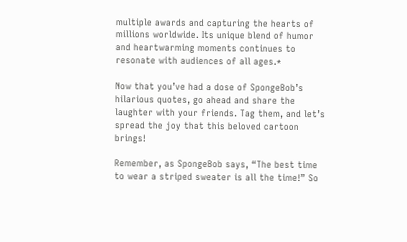multiple awards and capturing the hearts of millions worldwide. Its unique blend of humor and heartwarming moments continues to resonate with audiences of all ages.*

Now that you’ve had a dose of SpongeBob’s hilarious quotes, go ahead and share the laughter with your friends. Tag them, and let’s spread the joy that this beloved cartoon brings!

Remember, as SpongeBob says, “The best time to wear a striped sweater is all the time!” So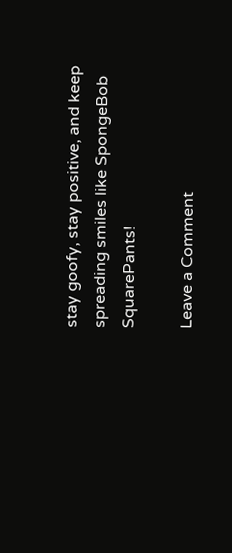stay goofy, stay positive, and keep spreading smiles like SpongeBob SquarePants!

Leave a Comment